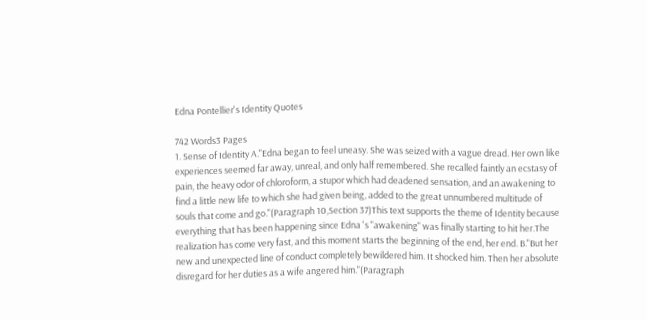Edna Pontellier's Identity Quotes

742 Words3 Pages
1. Sense of Identity A."Edna began to feel uneasy. She was seized with a vague dread. Her own like experiences seemed far away, unreal, and only half remembered. She recalled faintly an ecstasy of pain, the heavy odor of chloroform, a stupor which had deadened sensation, and an awakening to find a little new life to which she had given being, added to the great unnumbered multitude of souls that come and go."(Paragraph 10,Section 37)This text supports the theme of Identity because everything that has been happening since Edna 's "awakening" was finally starting to hit her.The realization has come very fast, and this moment starts the beginning of the end, her end. B."But her new and unexpected line of conduct completely bewildered him. It shocked him. Then her absolute disregard for her duties as a wife angered him."(Paragraph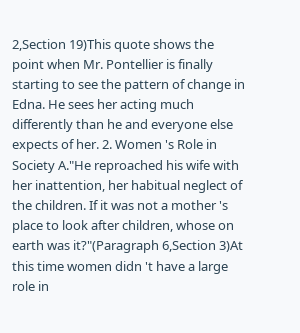2,Section 19)This quote shows the point when Mr. Pontellier is finally starting to see the pattern of change in Edna. He sees her acting much differently than he and everyone else expects of her. 2. Women 's Role in Society A."He reproached his wife with her inattention, her habitual neglect of the children. If it was not a mother 's place to look after children, whose on earth was it?"(Paragraph 6,Section 3)At this time women didn 't have a large role in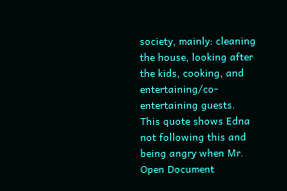society, mainly: cleaning the house, looking after the kids, cooking, and entertaining/co-entertaining guests. This quote shows Edna not following this and being angry when Mr.
Open Document